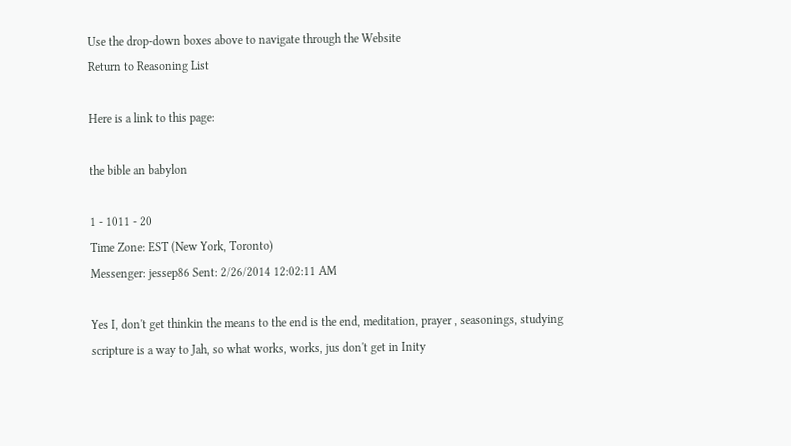Use the drop-down boxes above to navigate through the Website
Return to Reasoning List

Here is a link to this page:

the bible an babylon

1 - 1011 - 20
Time Zone: EST (New York, Toronto)
Messenger: jessep86 Sent: 2/26/2014 12:02:11 AM

Yes I, don't get thinkin the means to the end is the end, meditation, prayer , seasonings, studying scripture is a way to Jah, so what works, works, jus don't get in Inity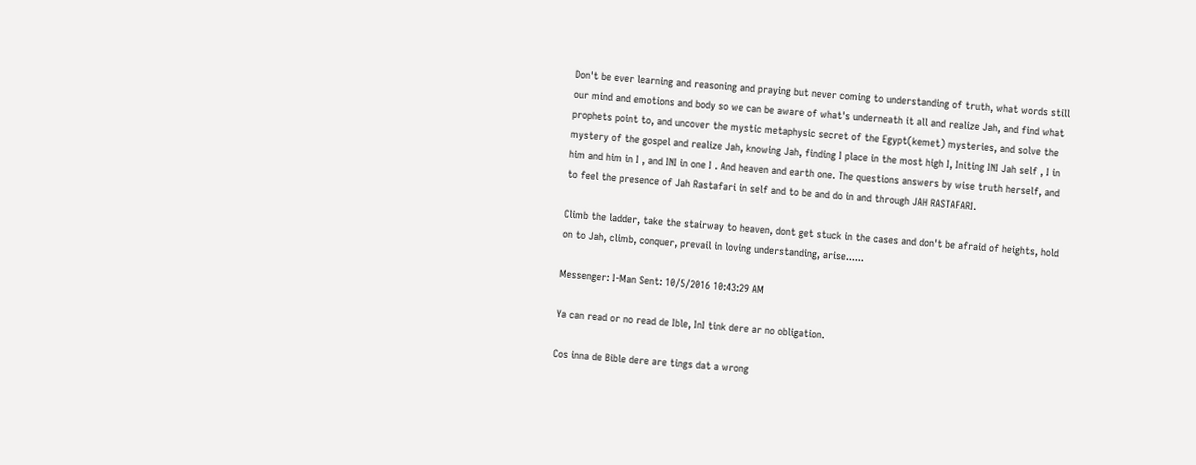Don't be ever learning and reasoning and praying but never coming to understanding of truth, what words still our mind and emotions and body so we can be aware of what's underneath it all and realize Jah, and find what prophets point to, and uncover the mystic metaphysic secret of the Egypt(kemet) mysteries, and solve the mystery of the gospel and realize Jah, knowing Jah, finding I place in the most high I, Initing INI Jah self , I in him and him in I , and INI in one I . And heaven and earth one. The questions answers by wise truth herself, and to feel the presence of Jah Rastafari in self and to be and do in and through JAH RASTAFARI.

Climb the ladder, take the stairway to heaven, dont get stuck in the cases and don't be afraid of heights, hold on to Jah, climb, conquer, prevail in loving understanding, arise......

Messenger: I-Man Sent: 10/5/2016 10:43:29 AM

Ya can read or no read de Ible, InI tink dere ar no obligation.

Cos inna de Bible dere are tings dat a wrong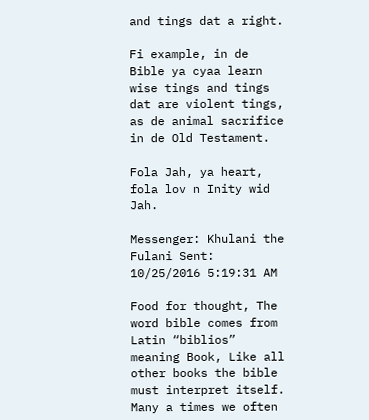and tings dat a right.

Fi example, in de Bible ya cyaa learn wise tings and tings dat are violent tings, as de animal sacrifice in de Old Testament.

Fola Jah, ya heart, fola lov n Inity wid Jah.

Messenger: Khulani the Fulani Sent: 10/25/2016 5:19:31 AM

Food for thought, The word bible comes from Latin “biblios” meaning Book, Like all other books the bible must interpret itself. Many a times we often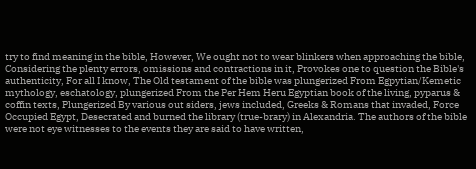try to find meaning in the bible, However, We ought not to wear blinkers when approaching the bible, Considering the plenty errors, omissions and contractions in it, Provokes one to question the Bible's authenticity, For all I know, The Old testament of the bible was plungerized From Egpytian/Kemetic mythology, eschatology, plungerized From the Per Hem Heru Egyptian book of the living, pyparus & coffin texts, Plungerized By various out siders, jews included, Greeks & Romans that invaded, Force Occupied Egypt, Desecrated and burned the library (true-brary) in Alexandria. The authors of the bible were not eye witnesses to the events they are said to have written,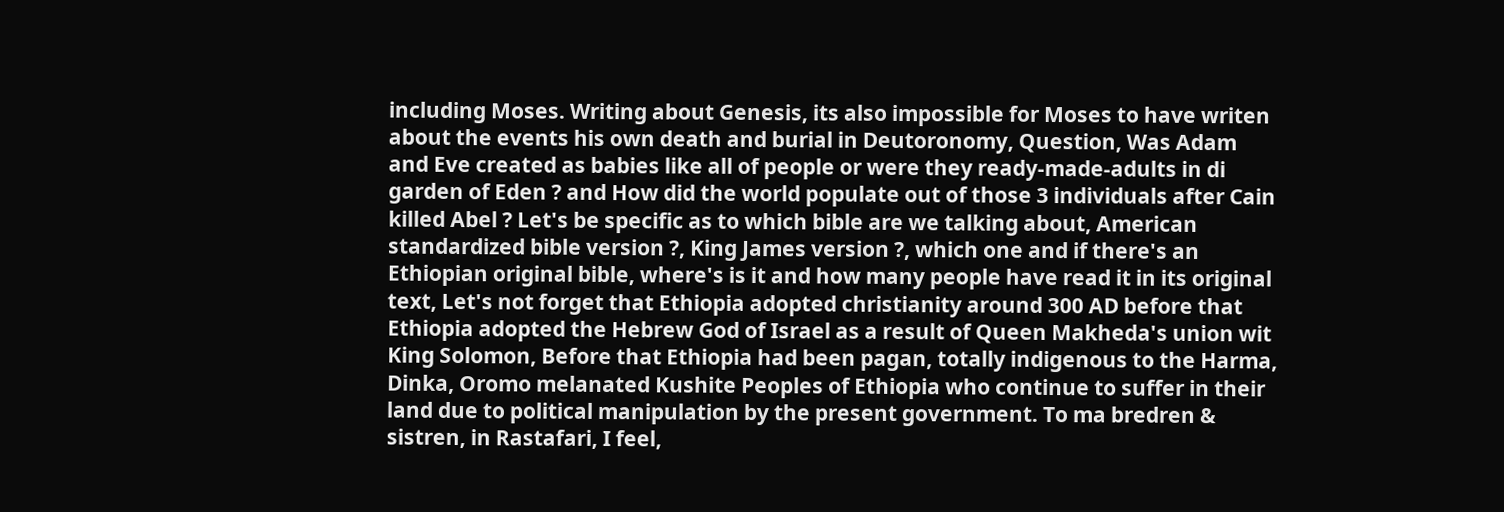including Moses. Writing about Genesis, its also impossible for Moses to have writen about the events his own death and burial in Deutoronomy, Question, Was Adam and Eve created as babies like all of people or were they ready-made-adults in di garden of Eden ? and How did the world populate out of those 3 individuals after Cain killed Abel ? Let's be specific as to which bible are we talking about, American standardized bible version ?, King James version ?, which one and if there's an Ethiopian original bible, where's is it and how many people have read it in its original text, Let's not forget that Ethiopia adopted christianity around 300 AD before that Ethiopia adopted the Hebrew God of Israel as a result of Queen Makheda's union wit King Solomon, Before that Ethiopia had been pagan, totally indigenous to the Harma, Dinka, Oromo melanated Kushite Peoples of Ethiopia who continue to suffer in their land due to political manipulation by the present government. To ma bredren & sistren, in Rastafari, I feel,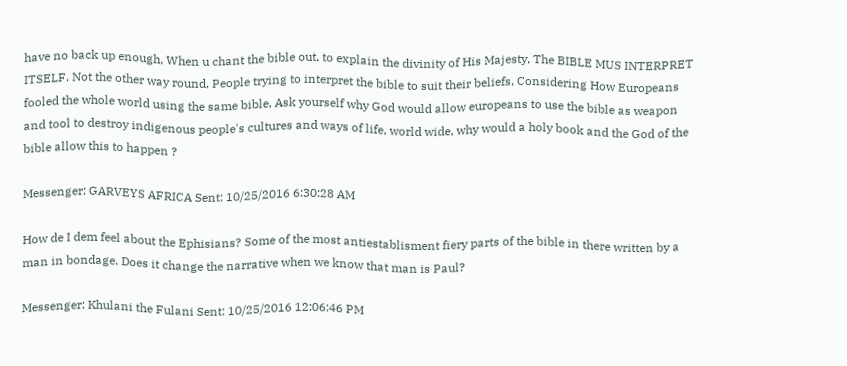have no back up enough, When u chant the bible out, to explain the divinity of His Majesty, The BIBLE MUS INTERPRET ITSELF. Not the other way round, People trying to interpret the bible to suit their beliefs, Considering How Europeans fooled the whole world using the same bible, Ask yourself why God would allow europeans to use the bible as weapon and tool to destroy indigenous people's cultures and ways of life, world wide, why would a holy book and the God of the bible allow this to happen ?

Messenger: GARVEYS AFRICA Sent: 10/25/2016 6:30:28 AM

How de I dem feel about the Ephisians? Some of the most antiestablisment fiery parts of the bible in there written by a man in bondage. Does it change the narrative when we know that man is Paul?

Messenger: Khulani the Fulani Sent: 10/25/2016 12:06:46 PM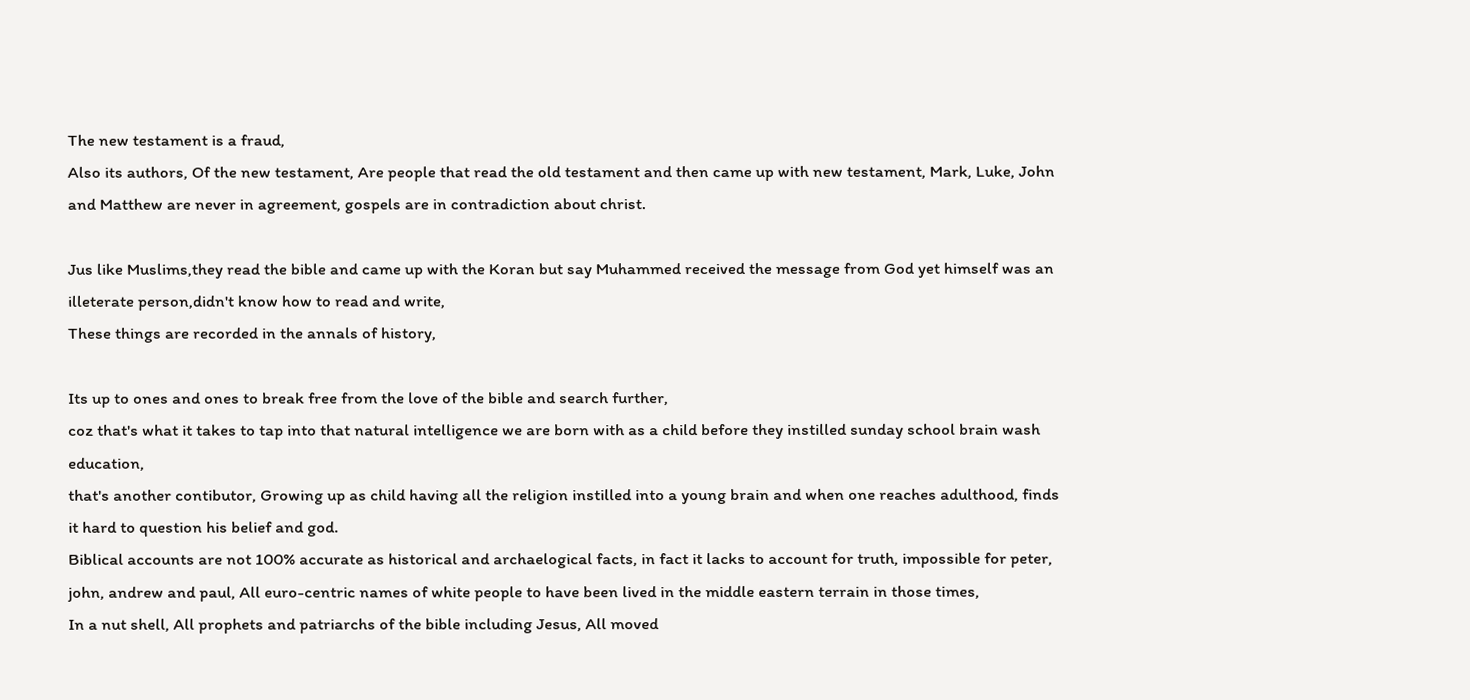The new testament is a fraud,
Also its authors, Of the new testament, Are people that read the old testament and then came up with new testament, Mark, Luke, John and Matthew are never in agreement, gospels are in contradiction about christ.

Jus like Muslims,they read the bible and came up with the Koran but say Muhammed received the message from God yet himself was an illeterate person,didn't know how to read and write,
These things are recorded in the annals of history,

Its up to ones and ones to break free from the love of the bible and search further,
coz that's what it takes to tap into that natural intelligence we are born with as a child before they instilled sunday school brain wash education,
that's another contibutor, Growing up as child having all the religion instilled into a young brain and when one reaches adulthood, finds it hard to question his belief and god.
Biblical accounts are not 100% accurate as historical and archaelogical facts, in fact it lacks to account for truth, impossible for peter, john, andrew and paul, All euro-centric names of white people to have been lived in the middle eastern terrain in those times,
In a nut shell, All prophets and patriarchs of the bible including Jesus, All moved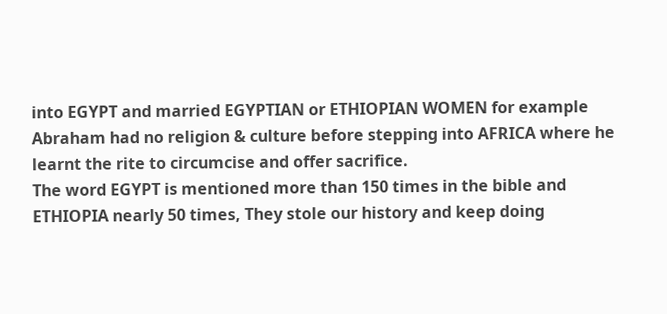into EGYPT and married EGYPTIAN or ETHIOPIAN WOMEN for example Abraham had no religion & culture before stepping into AFRICA where he learnt the rite to circumcise and offer sacrifice.
The word EGYPT is mentioned more than 150 times in the bible and ETHIOPIA nearly 50 times, They stole our history and keep doing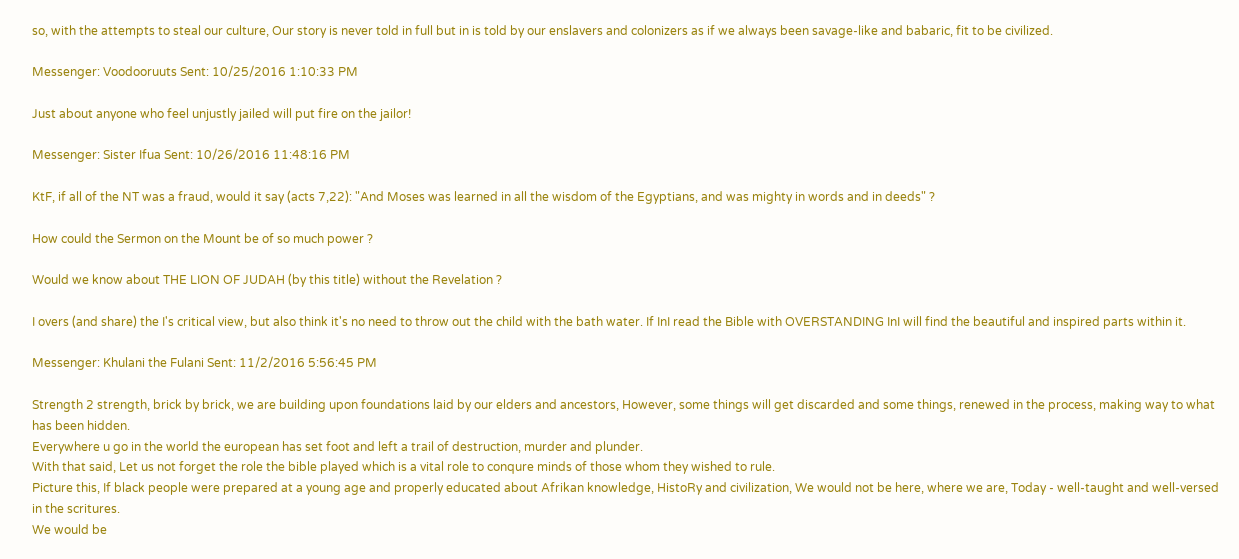so, with the attempts to steal our culture, Our story is never told in full but in is told by our enslavers and colonizers as if we always been savage-like and babaric, fit to be civilized.

Messenger: Voodooruuts Sent: 10/25/2016 1:10:33 PM

Just about anyone who feel unjustly jailed will put fire on the jailor!

Messenger: Sister Ifua Sent: 10/26/2016 11:48:16 PM

KtF, if all of the NT was a fraud, would it say (acts 7,22): "And Moses was learned in all the wisdom of the Egyptians, and was mighty in words and in deeds" ?

How could the Sermon on the Mount be of so much power ?

Would we know about THE LION OF JUDAH (by this title) without the Revelation ?

I overs (and share) the I's critical view, but also think it's no need to throw out the child with the bath water. If InI read the Bible with OVERSTANDING InI will find the beautiful and inspired parts within it.

Messenger: Khulani the Fulani Sent: 11/2/2016 5:56:45 PM

Strength 2 strength, brick by brick, we are building upon foundations laid by our elders and ancestors, However, some things will get discarded and some things, renewed in the process, making way to what has been hidden.
Everywhere u go in the world the european has set foot and left a trail of destruction, murder and plunder.
With that said, Let us not forget the role the bible played which is a vital role to conqure minds of those whom they wished to rule.
Picture this, If black people were prepared at a young age and properly educated about Afrikan knowledge, HistoRy and civilization, We would not be here, where we are, Today - well-taught and well-versed in the scritures.
We would be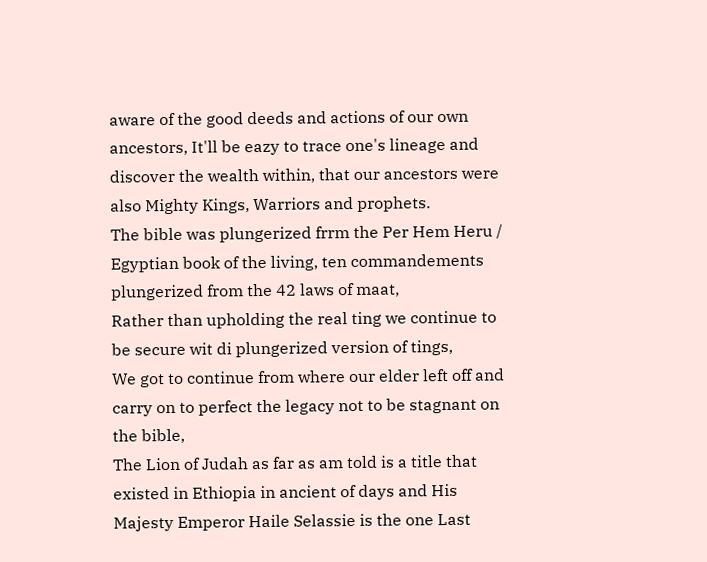aware of the good deeds and actions of our own ancestors, It'll be eazy to trace one's lineage and discover the wealth within, that our ancestors were also Mighty Kings, Warriors and prophets.
The bible was plungerized frrm the Per Hem Heru / Egyptian book of the living, ten commandements plungerized from the 42 laws of maat,
Rather than upholding the real ting we continue to be secure wit di plungerized version of tings,
We got to continue from where our elder left off and carry on to perfect the legacy not to be stagnant on the bible,
The Lion of Judah as far as am told is a title that existed in Ethiopia in ancient of days and His Majesty Emperor Haile Selassie is the one Last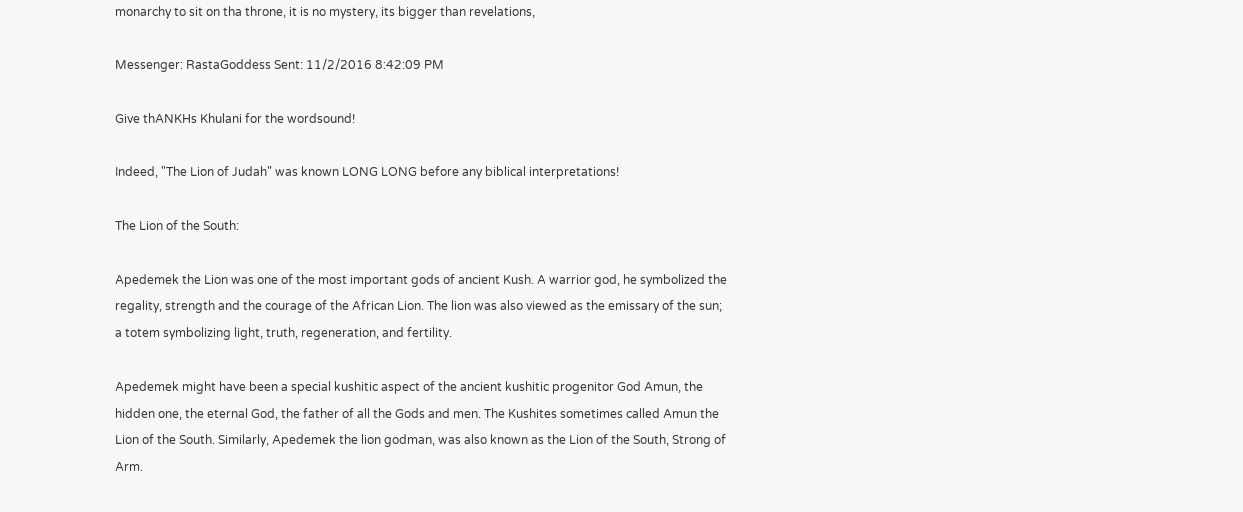monarchy to sit on tha throne, it is no mystery, its bigger than revelations,

Messenger: RastaGoddess Sent: 11/2/2016 8:42:09 PM

Give thANKHs Khulani for the wordsound!

Indeed, "The Lion of Judah" was known LONG LONG before any biblical interpretations!

The Lion of the South:

Apedemek the Lion was one of the most important gods of ancient Kush. A warrior god, he symbolized the regality, strength and the courage of the African Lion. The lion was also viewed as the emissary of the sun; a totem symbolizing light, truth, regeneration, and fertility.

Apedemek might have been a special kushitic aspect of the ancient kushitic progenitor God Amun, the hidden one, the eternal God, the father of all the Gods and men. The Kushites sometimes called Amun the Lion of the South. Similarly, Apedemek the lion godman, was also known as the Lion of the South, Strong of Arm.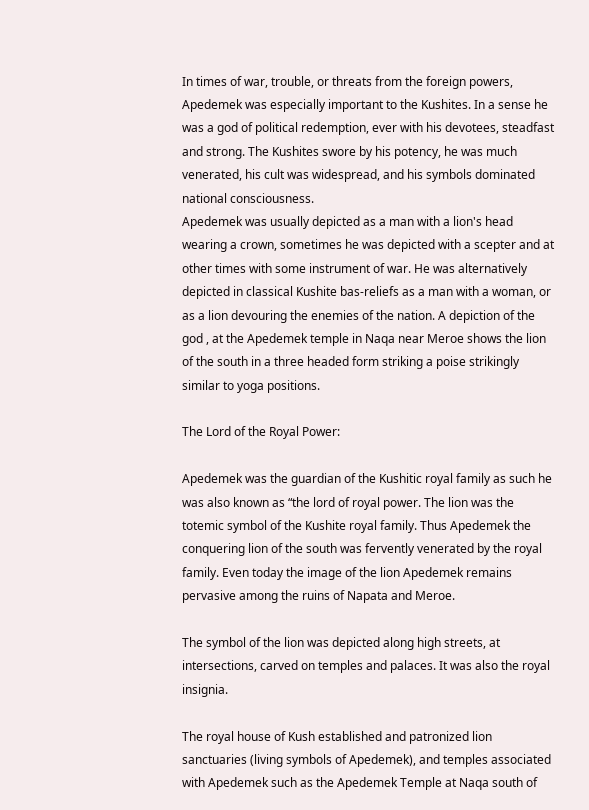In times of war, trouble, or threats from the foreign powers, Apedemek was especially important to the Kushites. In a sense he was a god of political redemption, ever with his devotees, steadfast and strong. The Kushites swore by his potency, he was much venerated, his cult was widespread, and his symbols dominated national consciousness.
Apedemek was usually depicted as a man with a lion's head wearing a crown, sometimes he was depicted with a scepter and at other times with some instrument of war. He was alternatively depicted in classical Kushite bas-reliefs as a man with a woman, or as a lion devouring the enemies of the nation. A depiction of the god , at the Apedemek temple in Naqa near Meroe shows the lion of the south in a three headed form striking a poise strikingly similar to yoga positions.

The Lord of the Royal Power:

Apedemek was the guardian of the Kushitic royal family as such he was also known as “the lord of royal power. The lion was the totemic symbol of the Kushite royal family. Thus Apedemek the conquering lion of the south was fervently venerated by the royal family. Even today the image of the lion Apedemek remains pervasive among the ruins of Napata and Meroe.

The symbol of the lion was depicted along high streets, at intersections, carved on temples and palaces. It was also the royal insignia.

The royal house of Kush established and patronized lion sanctuaries (living symbols of Apedemek), and temples associated with Apedemek such as the Apedemek Temple at Naqa south of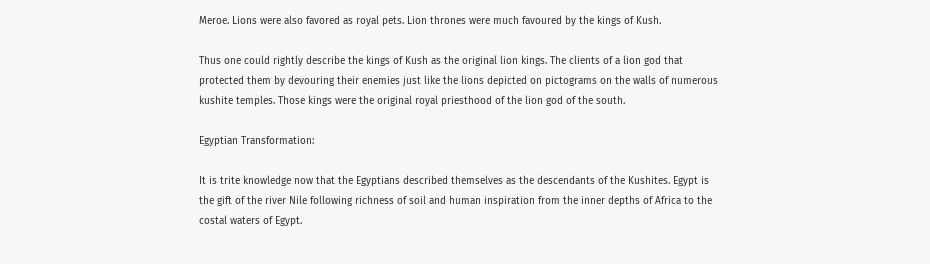Meroe. Lions were also favored as royal pets. Lion thrones were much favoured by the kings of Kush.

Thus one could rightly describe the kings of Kush as the original lion kings. The clients of a lion god that protected them by devouring their enemies just like the lions depicted on pictograms on the walls of numerous kushite temples. Those kings were the original royal priesthood of the lion god of the south.

Egyptian Transformation:

It is trite knowledge now that the Egyptians described themselves as the descendants of the Kushites. Egypt is the gift of the river Nile following richness of soil and human inspiration from the inner depths of Africa to the costal waters of Egypt.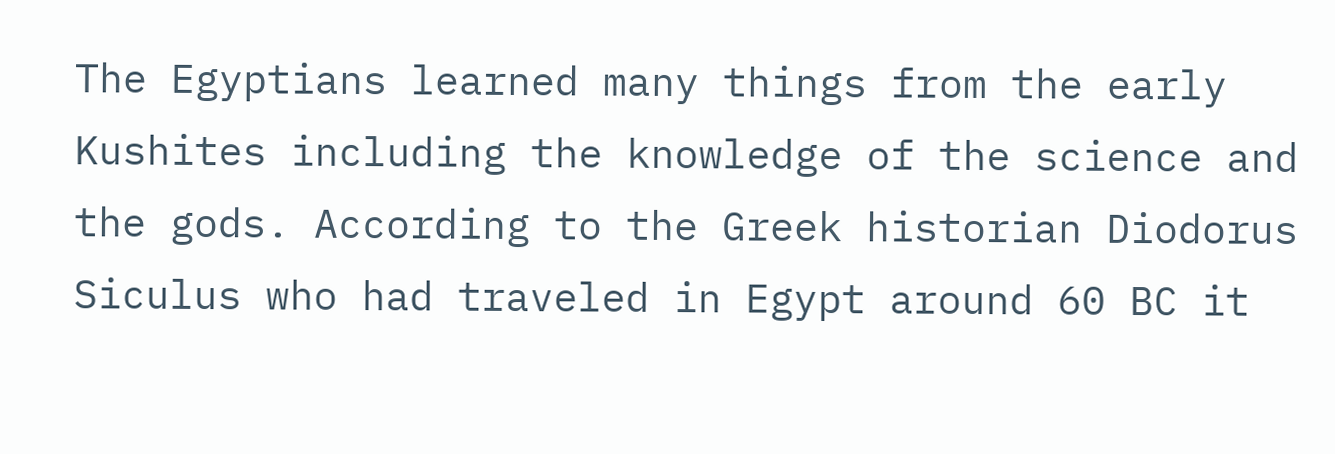The Egyptians learned many things from the early Kushites including the knowledge of the science and the gods. According to the Greek historian Diodorus Siculus who had traveled in Egypt around 60 BC it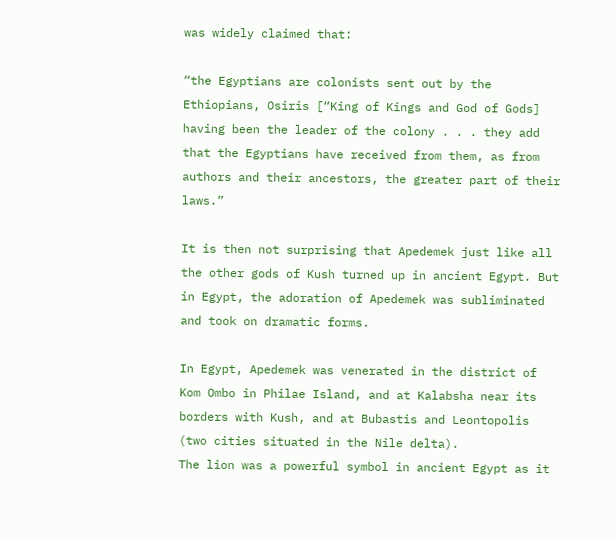was widely claimed that:

“the Egyptians are colonists sent out by the Ethiopians, Osiris [“King of Kings and God of Gods] having been the leader of the colony . . . they add that the Egyptians have received from them, as from authors and their ancestors, the greater part of their laws.”

It is then not surprising that Apedemek just like all the other gods of Kush turned up in ancient Egypt. But in Egypt, the adoration of Apedemek was subliminated and took on dramatic forms.

In Egypt, Apedemek was venerated in the district of Kom Ombo in Philae Island, and at Kalabsha near its borders with Kush, and at Bubastis and Leontopolis (two cities situated in the Nile delta).
The lion was a powerful symbol in ancient Egypt as it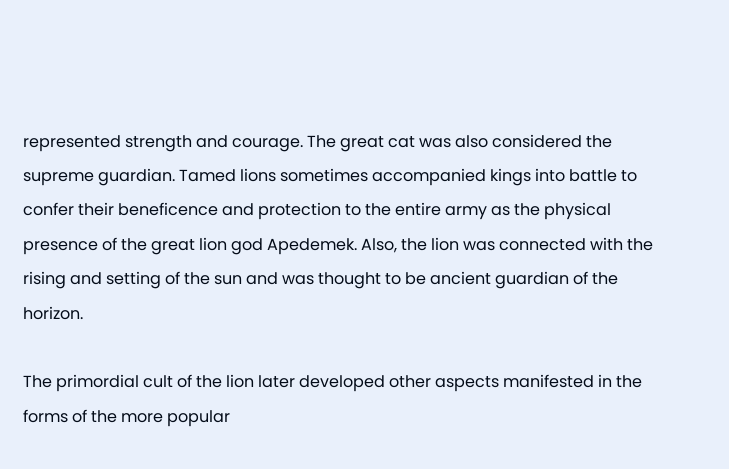represented strength and courage. The great cat was also considered the supreme guardian. Tamed lions sometimes accompanied kings into battle to confer their beneficence and protection to the entire army as the physical presence of the great lion god Apedemek. Also, the lion was connected with the rising and setting of the sun and was thought to be ancient guardian of the horizon.

The primordial cult of the lion later developed other aspects manifested in the forms of the more popular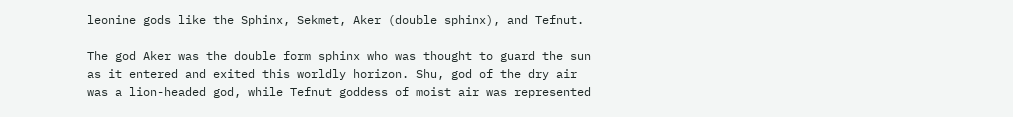leonine gods like the Sphinx, Sekmet, Aker (double sphinx), and Tefnut.

The god Aker was the double form sphinx who was thought to guard the sun as it entered and exited this worldly horizon. Shu, god of the dry air was a lion-headed god, while Tefnut goddess of moist air was represented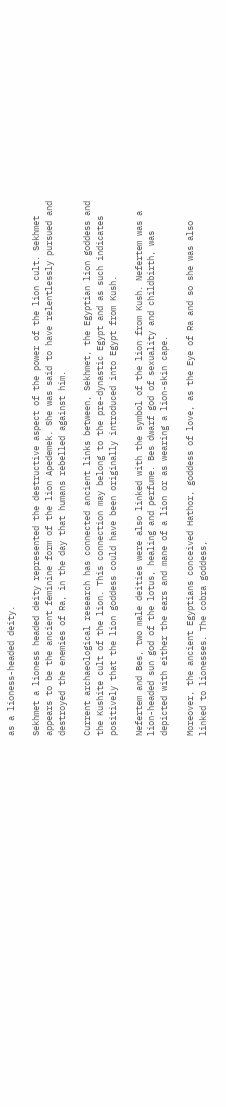as a lioness-headed deity.

Sekhmet a lioness headed deity represented the destructive aspect of the power of the lion cult. Sekhmet appears to be the ancient feminine form of the lion Apedemek. She was said to have relentlessly pursued and destroyed the enemies of Ra, in the day that humans rebelled against him.

Current archaeological research has connected ancient links between, Sekhmet, the Egyptian lion goddess and the Kushite cult of the lion. This connection may belong to the pre-dynastic Egypt and as such indicates positively that the lion goddess could have been originally introduced into Egypt from Kush.

Nefertem and Bes, two male deities were also linked with the symbol of the lion from Kush. Nefertem was a lion-headed sun god of the lotus, healing and perfume. Bes dwarf god of sexuality and childbirth, was depicted with either the ears and mane of a lion or as wearing a lion-skin cape.

Moreover, the ancient Egyptians conceived Hathor, goddess of love, as the Eye of Ra and so she was also linked to lionesses. The cobra goddess,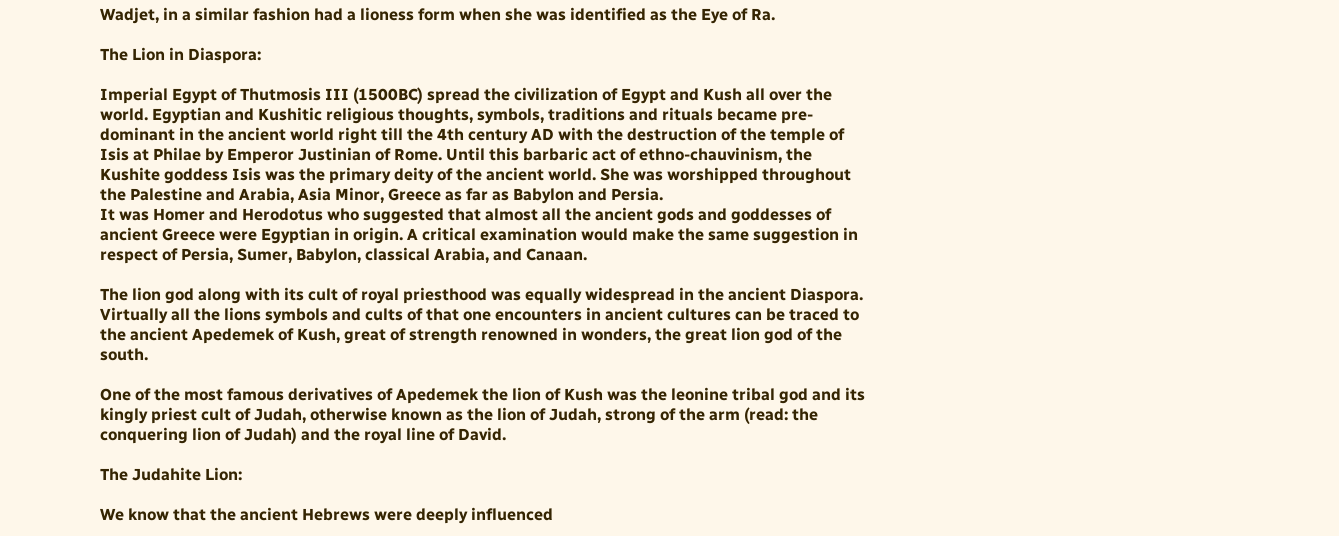Wadjet, in a similar fashion had a lioness form when she was identified as the Eye of Ra.

The Lion in Diaspora:

Imperial Egypt of Thutmosis III (1500BC) spread the civilization of Egypt and Kush all over the world. Egyptian and Kushitic religious thoughts, symbols, traditions and rituals became pre-dominant in the ancient world right till the 4th century AD with the destruction of the temple of Isis at Philae by Emperor Justinian of Rome. Until this barbaric act of ethno-chauvinism, the Kushite goddess Isis was the primary deity of the ancient world. She was worshipped throughout the Palestine and Arabia, Asia Minor, Greece as far as Babylon and Persia.
It was Homer and Herodotus who suggested that almost all the ancient gods and goddesses of ancient Greece were Egyptian in origin. A critical examination would make the same suggestion in respect of Persia, Sumer, Babylon, classical Arabia, and Canaan.

The lion god along with its cult of royal priesthood was equally widespread in the ancient Diaspora. Virtually all the lions symbols and cults of that one encounters in ancient cultures can be traced to the ancient Apedemek of Kush, great of strength renowned in wonders, the great lion god of the south.

One of the most famous derivatives of Apedemek the lion of Kush was the leonine tribal god and its kingly priest cult of Judah, otherwise known as the lion of Judah, strong of the arm (read: the conquering lion of Judah) and the royal line of David.

The Judahite Lion:

We know that the ancient Hebrews were deeply influenced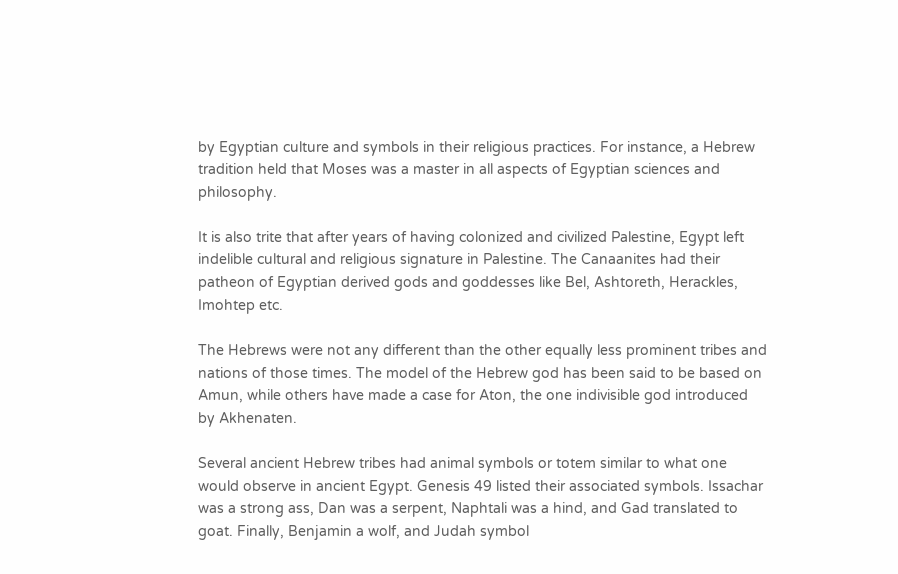by Egyptian culture and symbols in their religious practices. For instance, a Hebrew tradition held that Moses was a master in all aspects of Egyptian sciences and philosophy.

It is also trite that after years of having colonized and civilized Palestine, Egypt left indelible cultural and religious signature in Palestine. The Canaanites had their patheon of Egyptian derived gods and goddesses like Bel, Ashtoreth, Herackles, Imohtep etc.

The Hebrews were not any different than the other equally less prominent tribes and nations of those times. The model of the Hebrew god has been said to be based on Amun, while others have made a case for Aton, the one indivisible god introduced by Akhenaten.

Several ancient Hebrew tribes had animal symbols or totem similar to what one would observe in ancient Egypt. Genesis 49 listed their associated symbols. Issachar was a strong ass, Dan was a serpent, Naphtali was a hind, and Gad translated to goat. Finally, Benjamin a wolf, and Judah symbol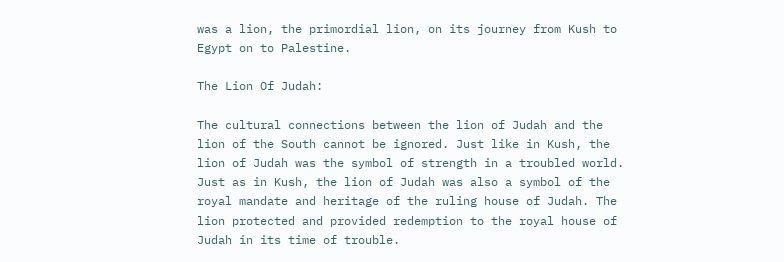was a lion, the primordial lion, on its journey from Kush to Egypt on to Palestine.

The Lion Of Judah:

The cultural connections between the lion of Judah and the lion of the South cannot be ignored. Just like in Kush, the lion of Judah was the symbol of strength in a troubled world. Just as in Kush, the lion of Judah was also a symbol of the royal mandate and heritage of the ruling house of Judah. The lion protected and provided redemption to the royal house of Judah in its time of trouble.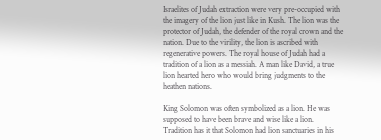Israelites of Judah extraction were very pre-occupied with the imagery of the lion just like in Kush. The lion was the protector of Judah, the defender of the royal crown and the nation. Due to the virility, the lion is ascribed with regenerative powers. The royal house of Judah had a tradition of a lion as a messiah. A man like David, a true lion hearted hero who would bring judgments to the heathen nations.

King Solomon was often symbolized as a lion. He was supposed to have been brave and wise like a lion. Tradition has it that Solomon had lion sanctuaries in his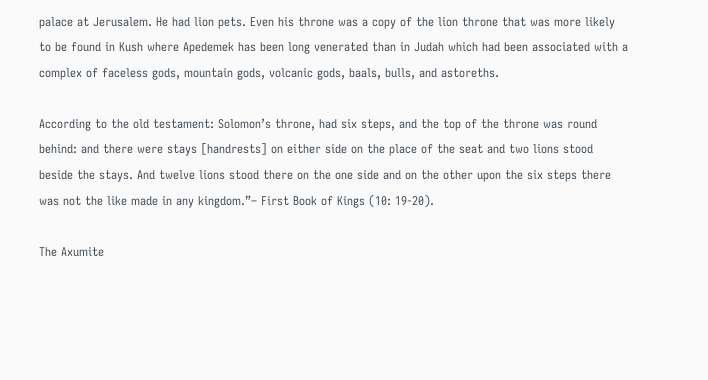palace at Jerusalem. He had lion pets. Even his throne was a copy of the lion throne that was more likely to be found in Kush where Apedemek has been long venerated than in Judah which had been associated with a complex of faceless gods, mountain gods, volcanic gods, baals, bulls, and astoreths.

According to the old testament: Solomon’s throne, had six steps, and the top of the throne was round behind: and there were stays [handrests] on either side on the place of the seat and two lions stood beside the stays. And twelve lions stood there on the one side and on the other upon the six steps there was not the like made in any kingdom.”– First Book of Kings (10: 19-20).

The Axumite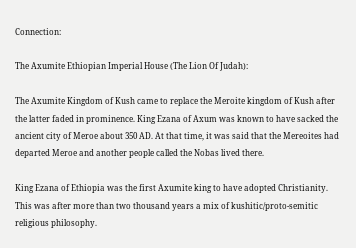Connection:

The Axumite Ethiopian Imperial House (The Lion Of Judah):

The Axumite Kingdom of Kush came to replace the Meroite kingdom of Kush after the latter faded in prominence. King Ezana of Axum was known to have sacked the ancient city of Meroe about 350 AD. At that time, it was said that the Mereoites had departed Meroe and another people called the Nobas lived there.

King Ezana of Ethiopia was the first Axumite king to have adopted Christianity. This was after more than two thousand years a mix of kushitic/proto-semitic religious philosophy.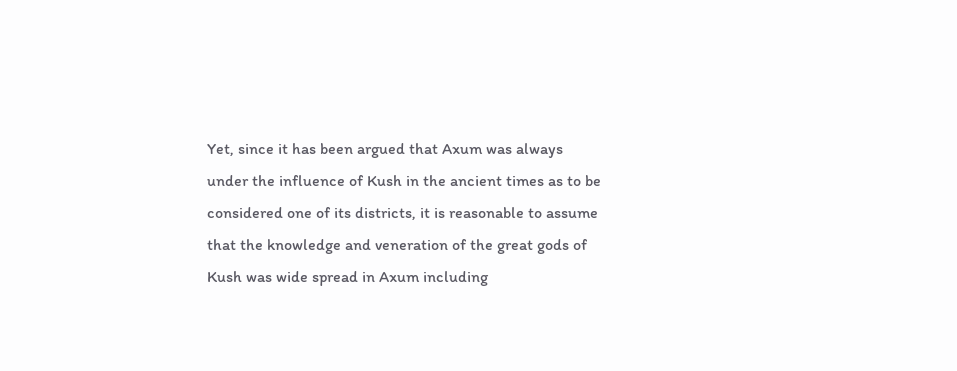Yet, since it has been argued that Axum was always under the influence of Kush in the ancient times as to be considered one of its districts, it is reasonable to assume that the knowledge and veneration of the great gods of Kush was wide spread in Axum including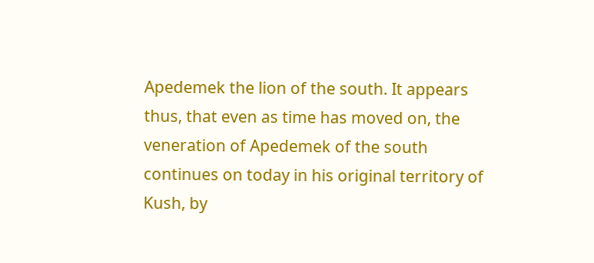Apedemek the lion of the south. It appears thus, that even as time has moved on, the veneration of Apedemek of the south continues on today in his original territory of Kush, by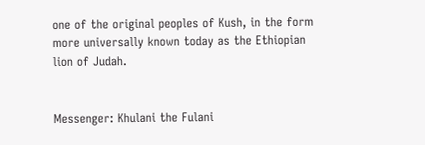one of the original peoples of Kush, in the form more universally known today as the Ethiopian lion of Judah.


Messenger: Khulani the Fulani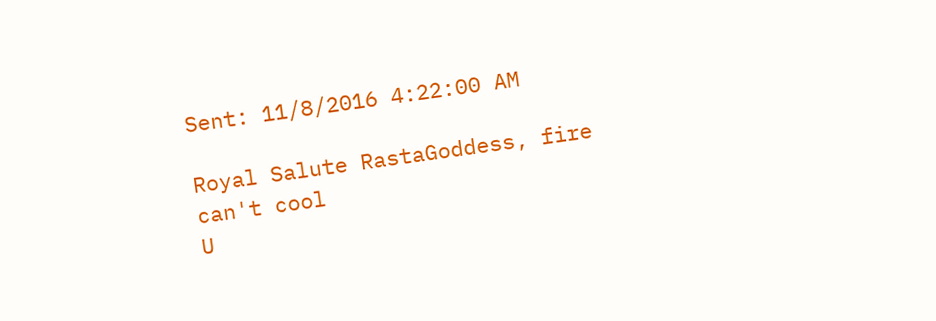Sent: 11/8/2016 4:22:00 AM

Royal Salute RastaGoddess, fire can't cool
U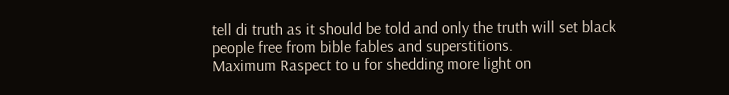tell di truth as it should be told and only the truth will set black people free from bible fables and superstitions.
Maximum Raspect to u for shedding more light on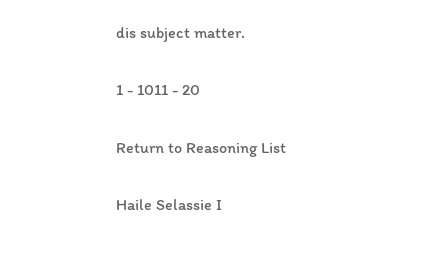dis subject matter.

1 - 1011 - 20

Return to Reasoning List

Haile Selassie I